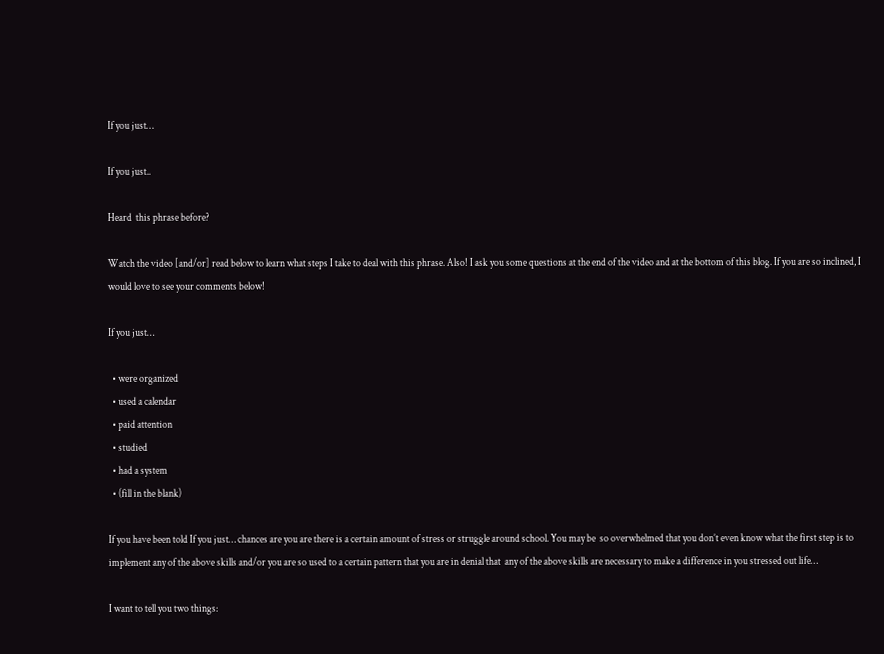If you just…

If you just..

Heard  this phrase before?

Watch the video [and/or] read below to learn what steps I take to deal with this phrase. Also! I ask you some questions at the end of the video and at the bottom of this blog. If you are so inclined, I would love to see your comments below!

If you just…

  • were organized
  • used a calendar
  • paid attention
  • studied
  • had a system
  • (fill in the blank)

If you have been told If you just… chances are you are there is a certain amount of stress or struggle around school. You may be  so overwhelmed that you don’t even know what the first step is to implement any of the above skills and/or you are so used to a certain pattern that you are in denial that  any of the above skills are necessary to make a difference in you stressed out life…

I want to tell you two things: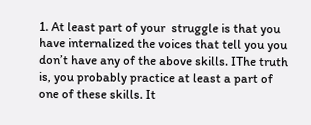1. At least part of your  struggle is that you have internalized the voices that tell you you don’t have any of the above skills. IThe truth is, you probably practice at least a part of one of these skills. It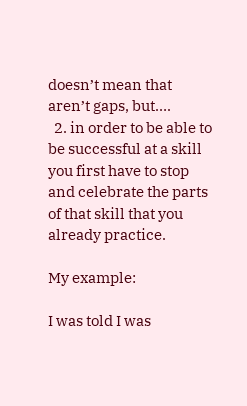doesn’t mean that aren’t gaps, but….
  2. in order to be able to be successful at a skill you first have to stop and celebrate the parts of that skill that you already practice.

My example:

I was told I was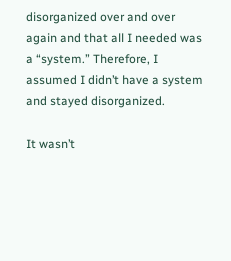disorganized over and over again and that all I needed was a “system.” Therefore, I assumed I didn’t have a system and stayed disorganized.

It wasn’t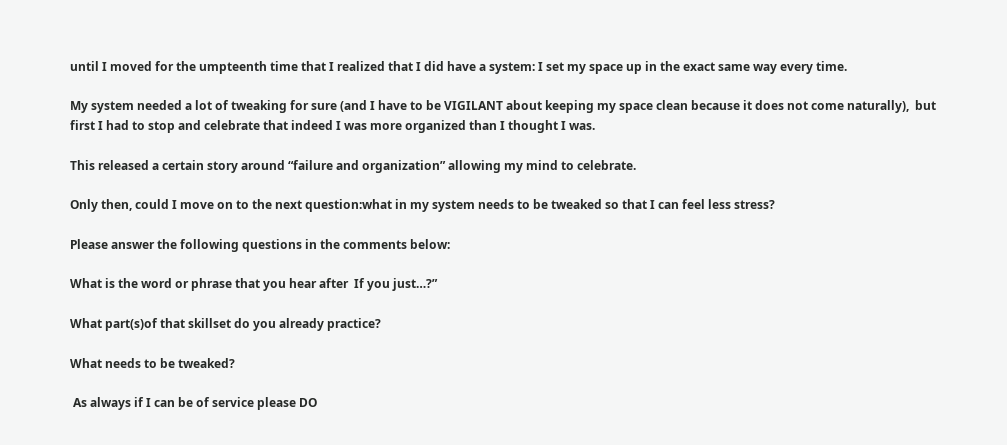until I moved for the umpteenth time that I realized that I did have a system: I set my space up in the exact same way every time.

My system needed a lot of tweaking for sure (and I have to be VIGILANT about keeping my space clean because it does not come naturally),  but first I had to stop and celebrate that indeed I was more organized than I thought I was.

This released a certain story around “failure and organization” allowing my mind to celebrate.

Only then, could I move on to the next question:what in my system needs to be tweaked so that I can feel less stress?

Please answer the following questions in the comments below:

What is the word or phrase that you hear after  If you just…?”

What part(s)of that skillset do you already practice?

What needs to be tweaked?

 As always if I can be of service please DO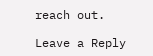reach out.

Leave a Reply